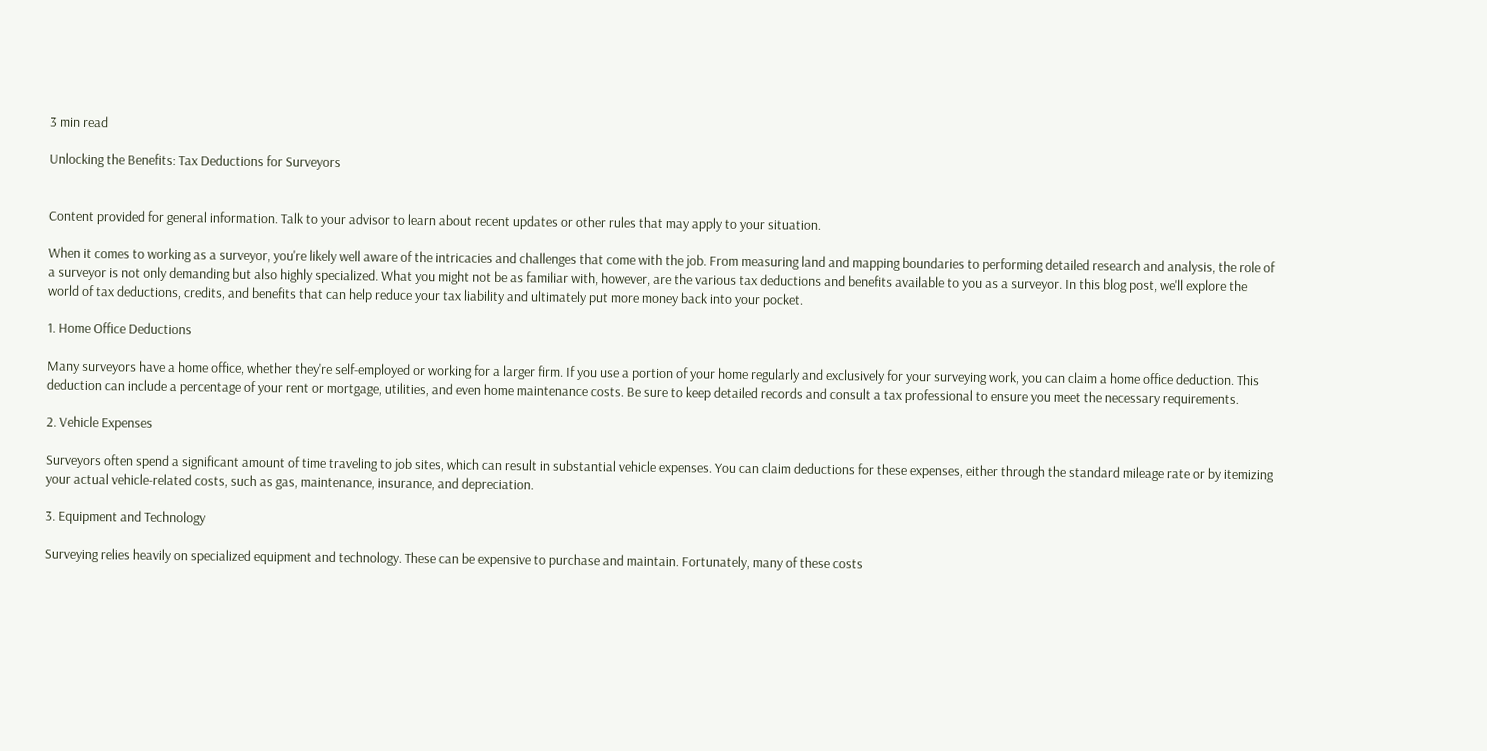3 min read

Unlocking the Benefits: Tax Deductions for Surveyors


Content provided for general information. Talk to your advisor to learn about recent updates or other rules that may apply to your situation.

When it comes to working as a surveyor, you're likely well aware of the intricacies and challenges that come with the job. From measuring land and mapping boundaries to performing detailed research and analysis, the role of a surveyor is not only demanding but also highly specialized. What you might not be as familiar with, however, are the various tax deductions and benefits available to you as a surveyor. In this blog post, we'll explore the world of tax deductions, credits, and benefits that can help reduce your tax liability and ultimately put more money back into your pocket.

1. Home Office Deductions

Many surveyors have a home office, whether they're self-employed or working for a larger firm. If you use a portion of your home regularly and exclusively for your surveying work, you can claim a home office deduction. This deduction can include a percentage of your rent or mortgage, utilities, and even home maintenance costs. Be sure to keep detailed records and consult a tax professional to ensure you meet the necessary requirements.

2. Vehicle Expenses

Surveyors often spend a significant amount of time traveling to job sites, which can result in substantial vehicle expenses. You can claim deductions for these expenses, either through the standard mileage rate or by itemizing your actual vehicle-related costs, such as gas, maintenance, insurance, and depreciation.

3. Equipment and Technology

Surveying relies heavily on specialized equipment and technology. These can be expensive to purchase and maintain. Fortunately, many of these costs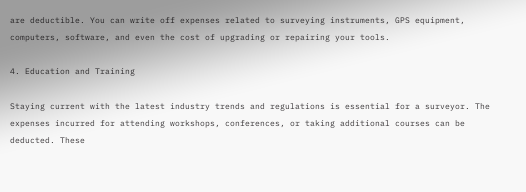are deductible. You can write off expenses related to surveying instruments, GPS equipment, computers, software, and even the cost of upgrading or repairing your tools.

4. Education and Training

Staying current with the latest industry trends and regulations is essential for a surveyor. The expenses incurred for attending workshops, conferences, or taking additional courses can be deducted. These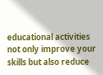educational activities not only improve your skills but also reduce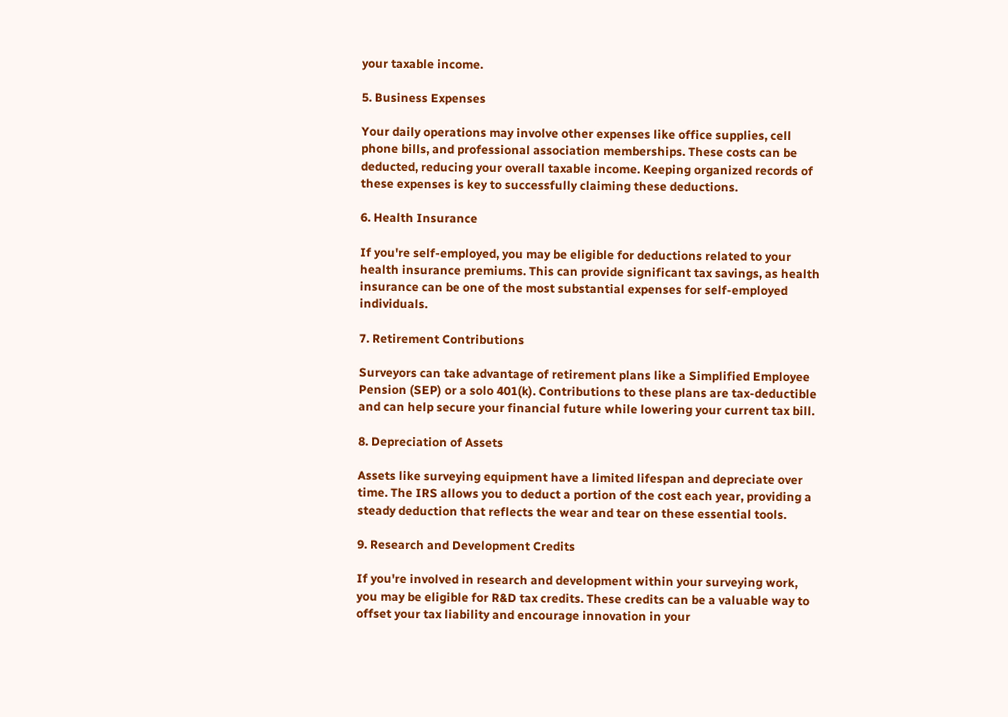your taxable income.

5. Business Expenses

Your daily operations may involve other expenses like office supplies, cell phone bills, and professional association memberships. These costs can be deducted, reducing your overall taxable income. Keeping organized records of these expenses is key to successfully claiming these deductions.

6. Health Insurance

If you're self-employed, you may be eligible for deductions related to your health insurance premiums. This can provide significant tax savings, as health insurance can be one of the most substantial expenses for self-employed individuals.

7. Retirement Contributions

Surveyors can take advantage of retirement plans like a Simplified Employee Pension (SEP) or a solo 401(k). Contributions to these plans are tax-deductible and can help secure your financial future while lowering your current tax bill.

8. Depreciation of Assets

Assets like surveying equipment have a limited lifespan and depreciate over time. The IRS allows you to deduct a portion of the cost each year, providing a steady deduction that reflects the wear and tear on these essential tools.

9. Research and Development Credits

If you're involved in research and development within your surveying work, you may be eligible for R&D tax credits. These credits can be a valuable way to offset your tax liability and encourage innovation in your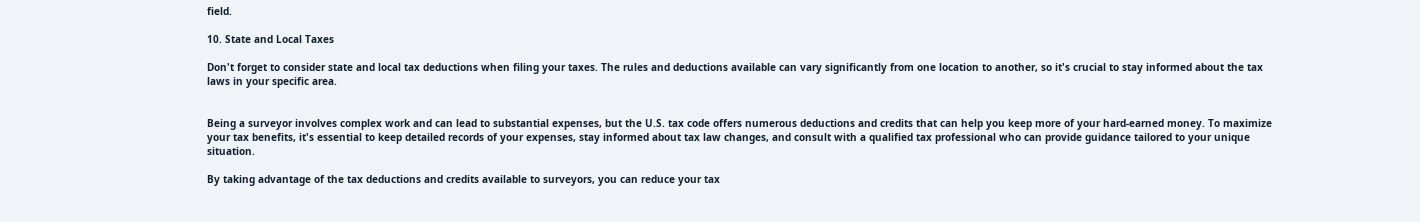field.

10. State and Local Taxes

Don't forget to consider state and local tax deductions when filing your taxes. The rules and deductions available can vary significantly from one location to another, so it's crucial to stay informed about the tax laws in your specific area.


Being a surveyor involves complex work and can lead to substantial expenses, but the U.S. tax code offers numerous deductions and credits that can help you keep more of your hard-earned money. To maximize your tax benefits, it's essential to keep detailed records of your expenses, stay informed about tax law changes, and consult with a qualified tax professional who can provide guidance tailored to your unique situation.

By taking advantage of the tax deductions and credits available to surveyors, you can reduce your tax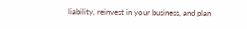liability, reinvest in your business, and plan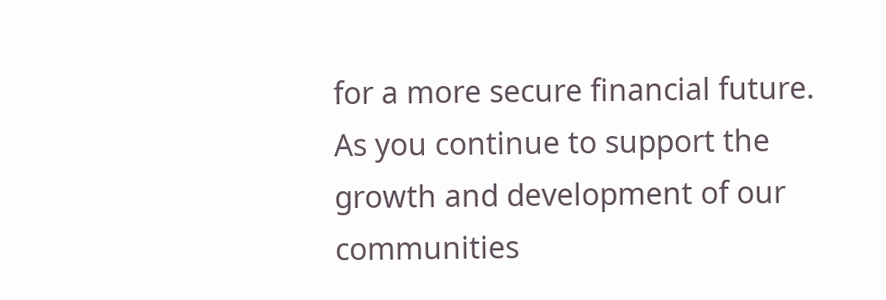for a more secure financial future. As you continue to support the growth and development of our communities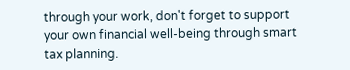through your work, don't forget to support your own financial well-being through smart tax planning.